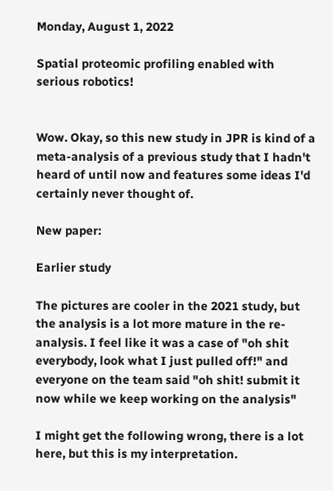Monday, August 1, 2022

Spatial proteomic profiling enabled with serious robotics!


Wow. Okay, so this new study in JPR is kind of a meta-analysis of a previous study that I hadn't heard of until now and features some ideas I'd certainly never thought of.

New paper:

Earlier study

The pictures are cooler in the 2021 study, but the analysis is a lot more mature in the re-analysis. I feel like it was a case of "oh shit everybody, look what I just pulled off!" and everyone on the team said "oh shit! submit it now while we keep working on the analysis"

I might get the following wrong, there is a lot here, but this is my interpretation.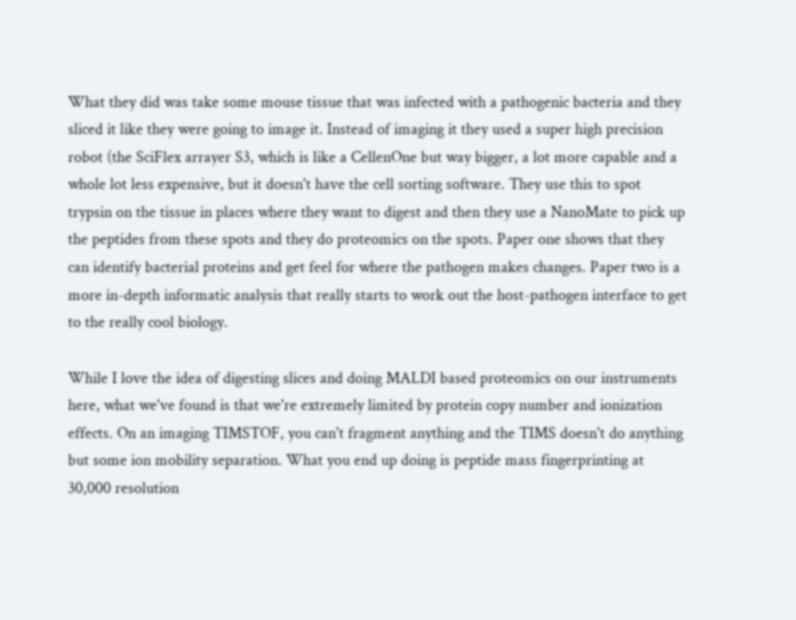What they did was take some mouse tissue that was infected with a pathogenic bacteria and they sliced it like they were going to image it. Instead of imaging it they used a super high precision robot (the SciFlex arrayer S3, which is like a CellenOne but way bigger, a lot more capable and a whole lot less expensive, but it doesn't have the cell sorting software. They use this to spot trypsin on the tissue in places where they want to digest and then they use a NanoMate to pick up the peptides from these spots and they do proteomics on the spots. Paper one shows that they can identify bacterial proteins and get feel for where the pathogen makes changes. Paper two is a more in-depth informatic analysis that really starts to work out the host-pathogen interface to get to the really cool biology.

While I love the idea of digesting slices and doing MALDI based proteomics on our instruments here, what we've found is that we're extremely limited by protein copy number and ionization effects. On an imaging TIMSTOF, you can't fragment anything and the TIMS doesn't do anything but some ion mobility separation. What you end up doing is peptide mass fingerprinting at 30,000 resolution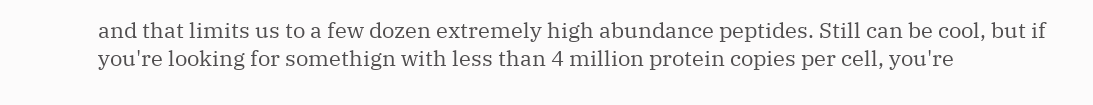and that limits us to a few dozen extremely high abundance peptides. Still can be cool, but if you're looking for somethign with less than 4 million protein copies per cell, you're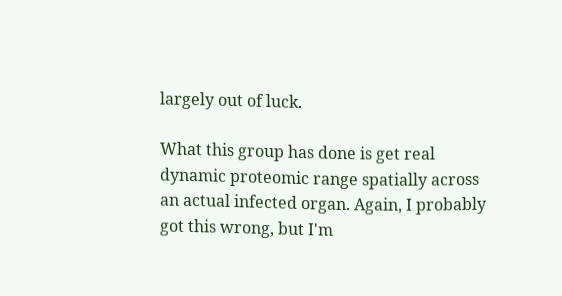largely out of luck.

What this group has done is get real dynamic proteomic range spatially across an actual infected organ. Again, I probably got this wrong, but I'm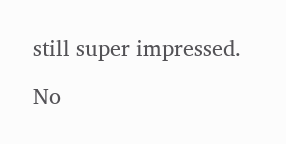still super impressed.

No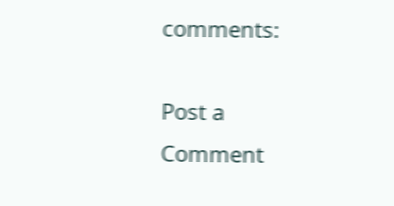comments:

Post a Comment